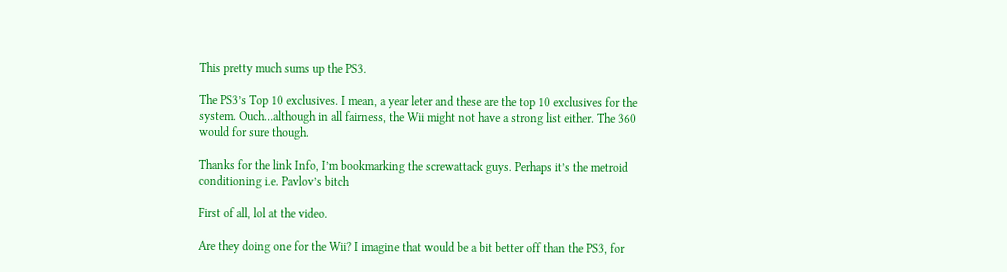This pretty much sums up the PS3.

The PS3’s Top 10 exclusives. I mean, a year leter and these are the top 10 exclusives for the system. Ouch…although in all fairness, the Wii might not have a strong list either. The 360 would for sure though.

Thanks for the link Info, I’m bookmarking the screwattack guys. Perhaps it’s the metroid conditioning i.e. Pavlov’s bitch

First of all, lol at the video.

Are they doing one for the Wii? I imagine that would be a bit better off than the PS3, for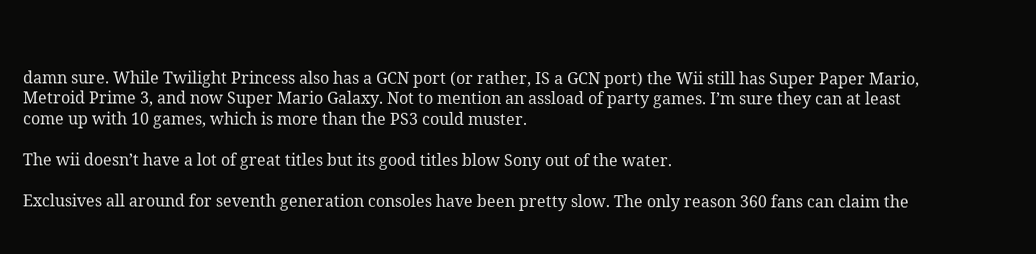damn sure. While Twilight Princess also has a GCN port (or rather, IS a GCN port) the Wii still has Super Paper Mario, Metroid Prime 3, and now Super Mario Galaxy. Not to mention an assload of party games. I’m sure they can at least come up with 10 games, which is more than the PS3 could muster.

The wii doesn’t have a lot of great titles but its good titles blow Sony out of the water.

Exclusives all around for seventh generation consoles have been pretty slow. The only reason 360 fans can claim the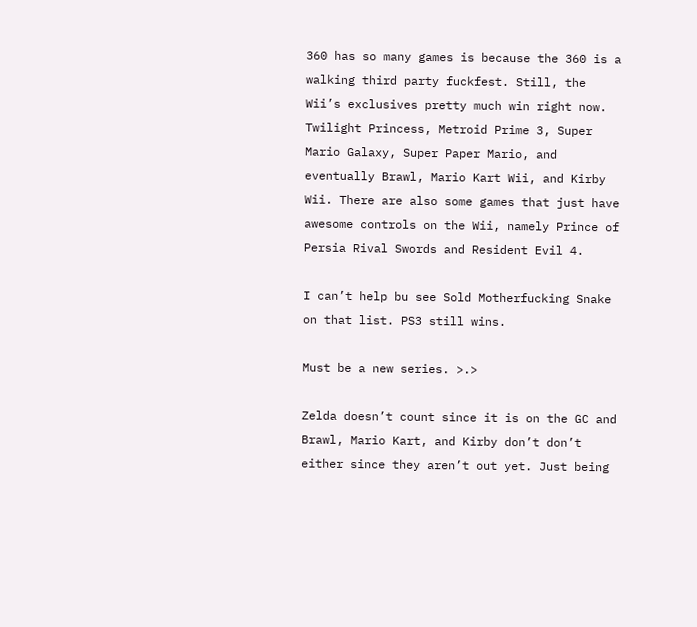360 has so many games is because the 360 is a walking third party fuckfest. Still, the Wii’s exclusives pretty much win right now. Twilight Princess, Metroid Prime 3, Super Mario Galaxy, Super Paper Mario, and eventually Brawl, Mario Kart Wii, and Kirby Wii. There are also some games that just have awesome controls on the Wii, namely Prince of Persia Rival Swords and Resident Evil 4.

I can’t help bu see Sold Motherfucking Snake on that list. PS3 still wins.

Must be a new series. >.>

Zelda doesn’t count since it is on the GC and Brawl, Mario Kart, and Kirby don’t don’t either since they aren’t out yet. Just being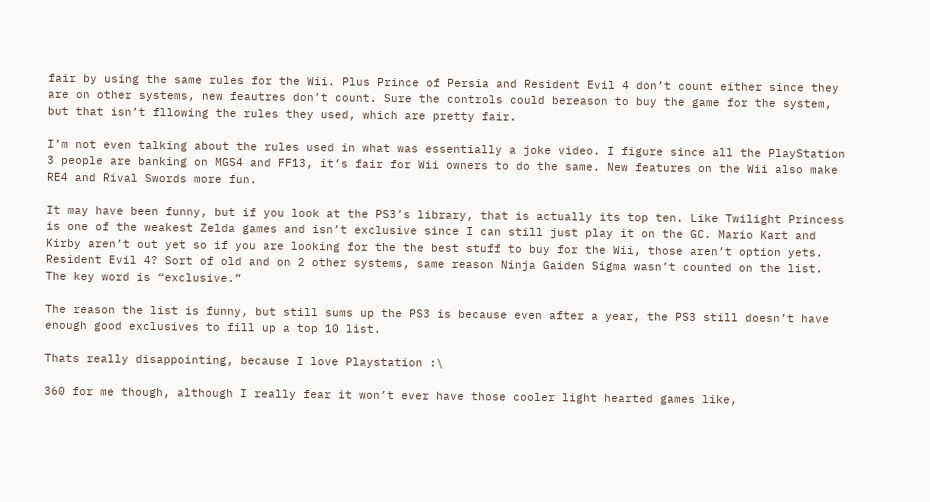fair by using the same rules for the Wii. Plus Prince of Persia and Resident Evil 4 don’t count either since they are on other systems, new feautres don’t count. Sure the controls could bereason to buy the game for the system, but that isn’t fllowing the rules they used, which are pretty fair.

I’m not even talking about the rules used in what was essentially a joke video. I figure since all the PlayStation 3 people are banking on MGS4 and FF13, it’s fair for Wii owners to do the same. New features on the Wii also make RE4 and Rival Swords more fun.

It may have been funny, but if you look at the PS3’s library, that is actually its top ten. Like Twilight Princess is one of the weakest Zelda games and isn’t exclusive since I can still just play it on the GC. Mario Kart and Kirby aren’t out yet so if you are looking for the the best stuff to buy for the Wii, those aren’t option yets. Resident Evil 4? Sort of old and on 2 other systems, same reason Ninja Gaiden Sigma wasn’t counted on the list. The key word is “exclusive.”

The reason the list is funny, but still sums up the PS3 is because even after a year, the PS3 still doesn’t have enough good exclusives to fill up a top 10 list.

Thats really disappointing, because I love Playstation :\

360 for me though, although I really fear it won’t ever have those cooler light hearted games like,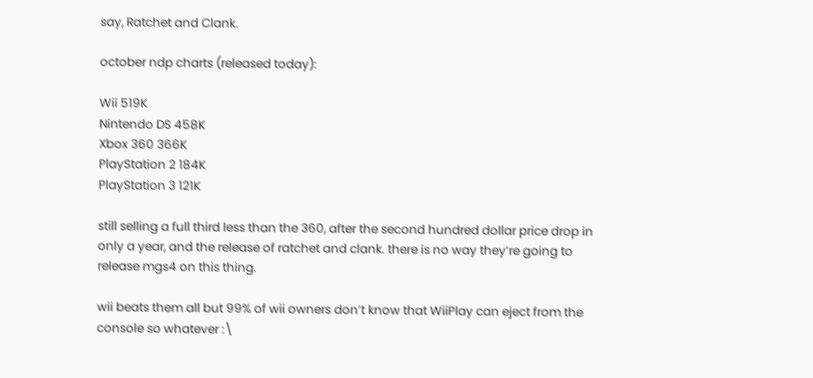say, Ratchet and Clank.

october ndp charts (released today):

Wii 519K
Nintendo DS 458K
Xbox 360 366K
PlayStation 2 184K
PlayStation 3 121K

still selling a full third less than the 360, after the second hundred dollar price drop in only a year, and the release of ratchet and clank. there is no way they’re going to release mgs4 on this thing.

wii beats them all but 99% of wii owners don’t know that WiiPlay can eject from the console so whatever :\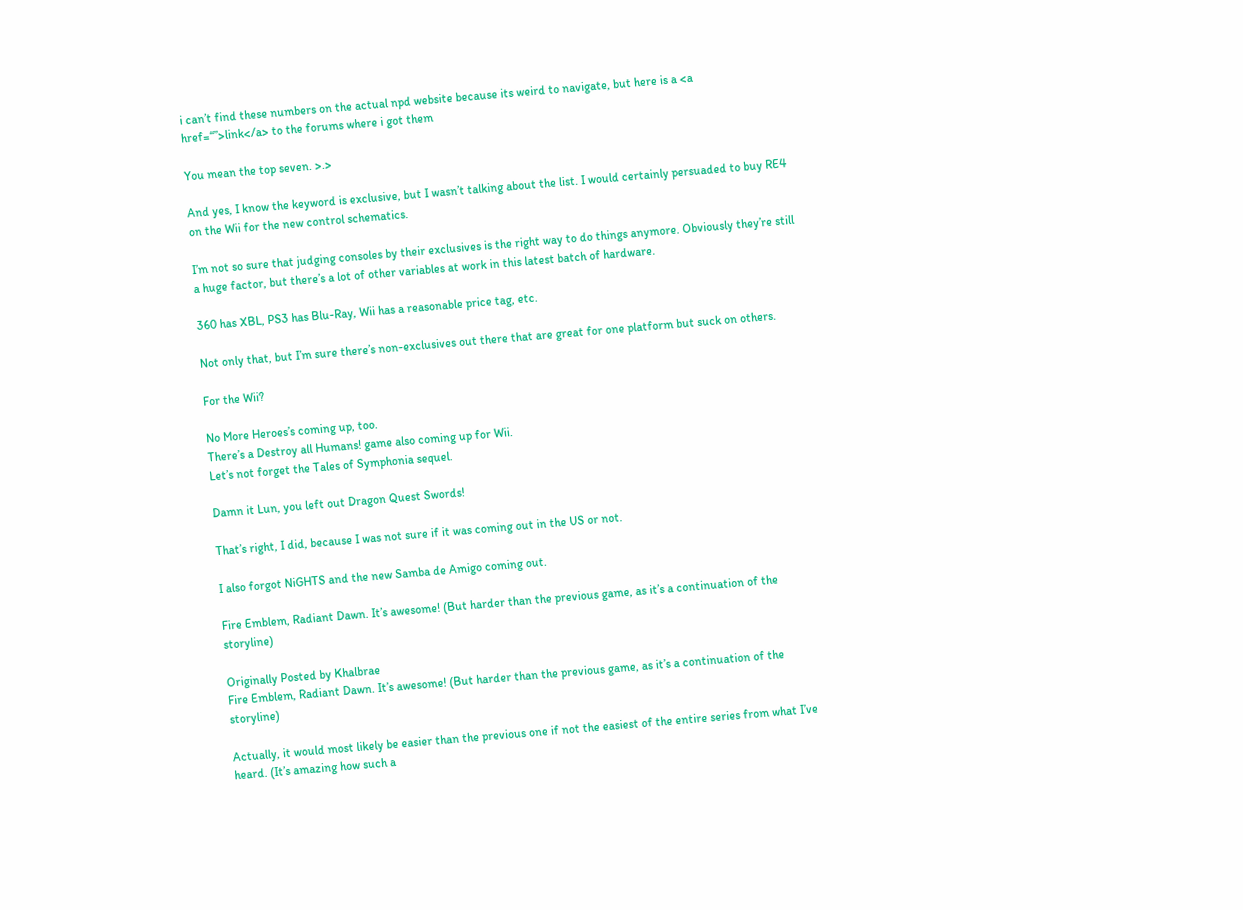i can’t find these numbers on the actual npd website because its weird to navigate, but here is a <a href=“”>link</a> to the forums where i got them

You mean the top seven. >.>

And yes, I know the keyword is exclusive, but I wasn’t talking about the list. I would certainly persuaded to buy RE4 on the Wii for the new control schematics.

I’m not so sure that judging consoles by their exclusives is the right way to do things anymore. Obviously they’re still a huge factor, but there’s a lot of other variables at work in this latest batch of hardware.

360 has XBL, PS3 has Blu-Ray, Wii has a reasonable price tag, etc.

Not only that, but I’m sure there’s non-exclusives out there that are great for one platform but suck on others.

For the Wii?

No More Heroes’s coming up, too.
There’s a Destroy all Humans! game also coming up for Wii.
Let’s not forget the Tales of Symphonia sequel.

Damn it Lun, you left out Dragon Quest Swords!

That’s right, I did, because I was not sure if it was coming out in the US or not.

I also forgot NiGHTS and the new Samba de Amigo coming out.

Fire Emblem, Radiant Dawn. It’s awesome! (But harder than the previous game, as it’s a continuation of the storyline)

Originally Posted by Khalbrae
Fire Emblem, Radiant Dawn. It’s awesome! (But harder than the previous game, as it’s a continuation of the storyline)

Actually, it would most likely be easier than the previous one if not the easiest of the entire series from what I’ve heard. (It’s amazing how such a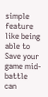simple feature like being able to Save your game mid-battle can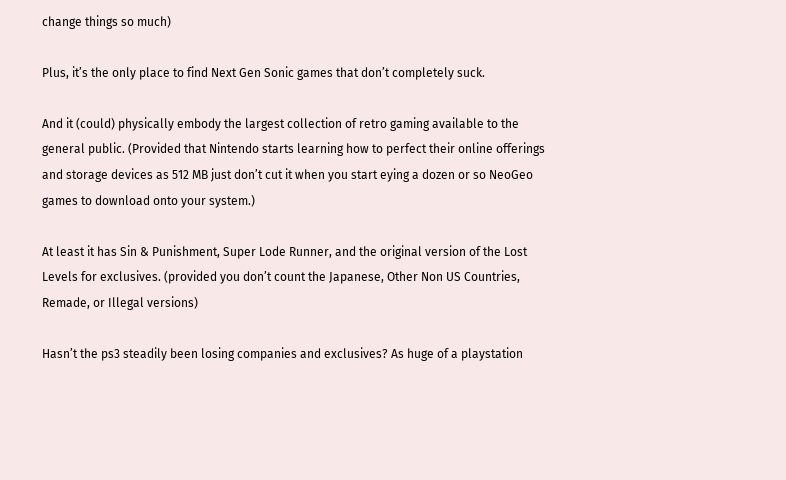change things so much)

Plus, it’s the only place to find Next Gen Sonic games that don’t completely suck.

And it (could) physically embody the largest collection of retro gaming available to the general public. (Provided that Nintendo starts learning how to perfect their online offerings and storage devices as 512 MB just don’t cut it when you start eying a dozen or so NeoGeo games to download onto your system.)

At least it has Sin & Punishment, Super Lode Runner, and the original version of the Lost Levels for exclusives. (provided you don’t count the Japanese, Other Non US Countries, Remade, or Illegal versions)

Hasn’t the ps3 steadily been losing companies and exclusives? As huge of a playstation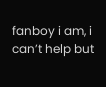fanboy i am, i can’t help but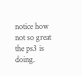notice how not so great the ps3 is doing.